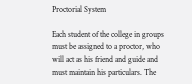Proctorial System

Each student of the college in groups must be assigned to a proctor, who will act as his friend and guide and must maintain his particulars. The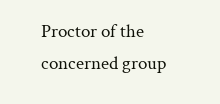Proctor of the concerned group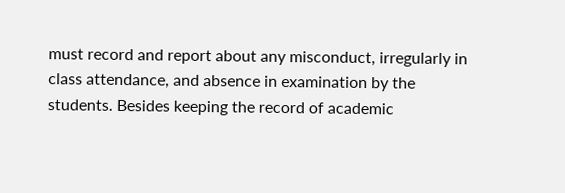must record and report about any misconduct, irregularly in class attendance, and absence in examination by the students. Besides keeping the record of academic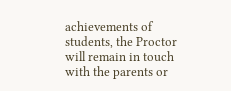achievements of students, the Proctor will remain in touch with the parents or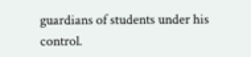guardians of students under his control.